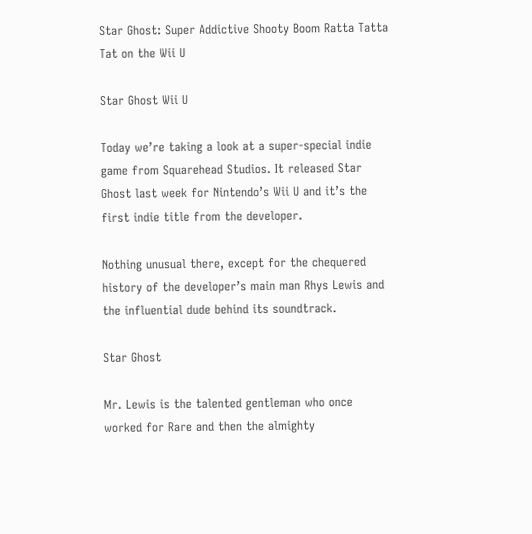Star Ghost: Super Addictive Shooty Boom Ratta Tatta Tat on the Wii U

Star Ghost Wii U

Today we’re taking a look at a super-special indie game from Squarehead Studios. It released Star Ghost last week for Nintendo’s Wii U and it’s the first indie title from the developer.

Nothing unusual there, except for the chequered history of the developer’s main man Rhys Lewis and the influential dude behind its soundtrack.

Star Ghost

Mr. Lewis is the talented gentleman who once worked for Rare and then the almighty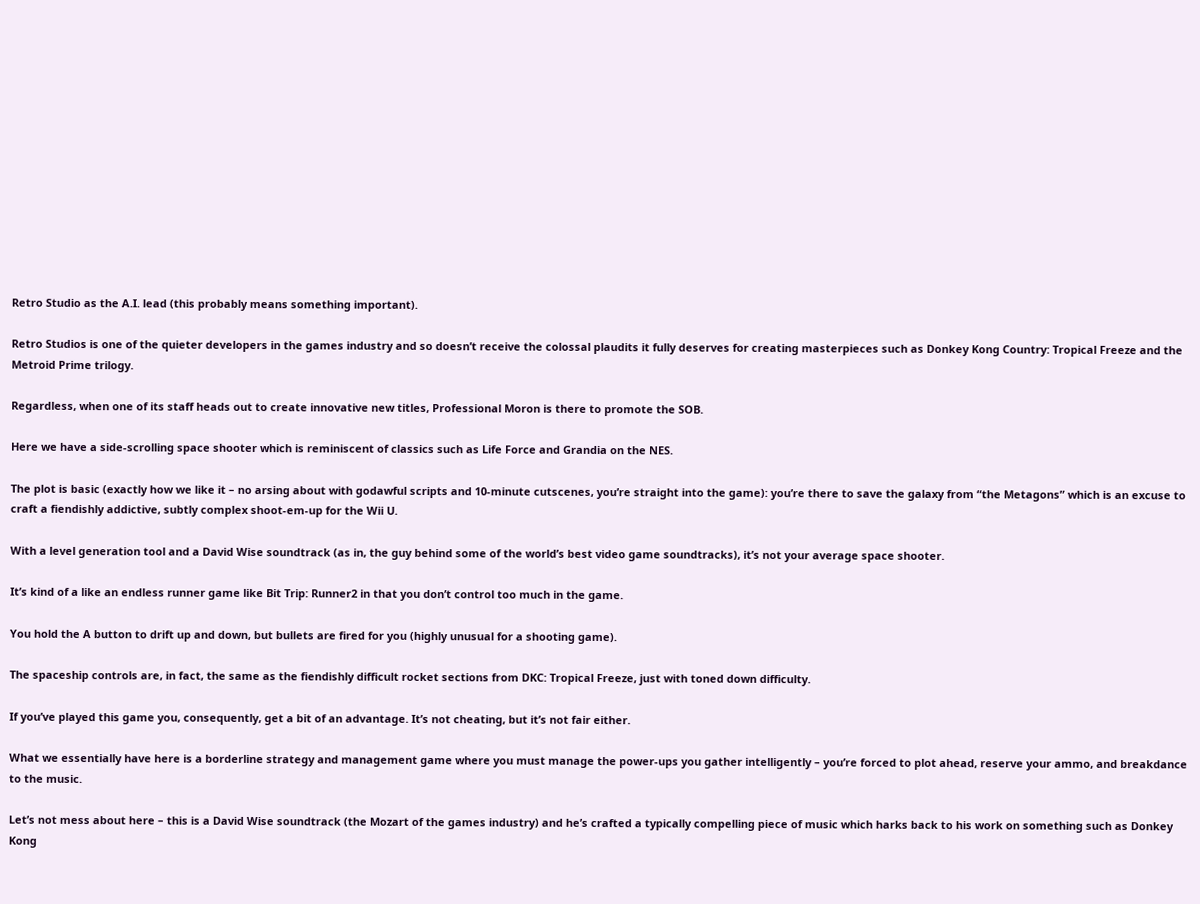Retro Studio as the A.I. lead (this probably means something important).

Retro Studios is one of the quieter developers in the games industry and so doesn’t receive the colossal plaudits it fully deserves for creating masterpieces such as Donkey Kong Country: Tropical Freeze and the Metroid Prime trilogy.

Regardless, when one of its staff heads out to create innovative new titles, Professional Moron is there to promote the SOB.

Here we have a side-scrolling space shooter which is reminiscent of classics such as Life Force and Grandia on the NES.

The plot is basic (exactly how we like it – no arsing about with godawful scripts and 10-minute cutscenes, you’re straight into the game): you’re there to save the galaxy from “the Metagons” which is an excuse to craft a fiendishly addictive, subtly complex shoot-em-up for the Wii U.

With a level generation tool and a David Wise soundtrack (as in, the guy behind some of the world’s best video game soundtracks), it’s not your average space shooter.

It’s kind of a like an endless runner game like Bit Trip: Runner2 in that you don’t control too much in the game.

You hold the A button to drift up and down, but bullets are fired for you (highly unusual for a shooting game).

The spaceship controls are, in fact, the same as the fiendishly difficult rocket sections from DKC: Tropical Freeze, just with toned down difficulty.

If you’ve played this game you, consequently, get a bit of an advantage. It’s not cheating, but it’s not fair either.

What we essentially have here is a borderline strategy and management game where you must manage the power-ups you gather intelligently – you’re forced to plot ahead, reserve your ammo, and breakdance to the music.

Let’s not mess about here – this is a David Wise soundtrack (the Mozart of the games industry) and he’s crafted a typically compelling piece of music which harks back to his work on something such as Donkey Kong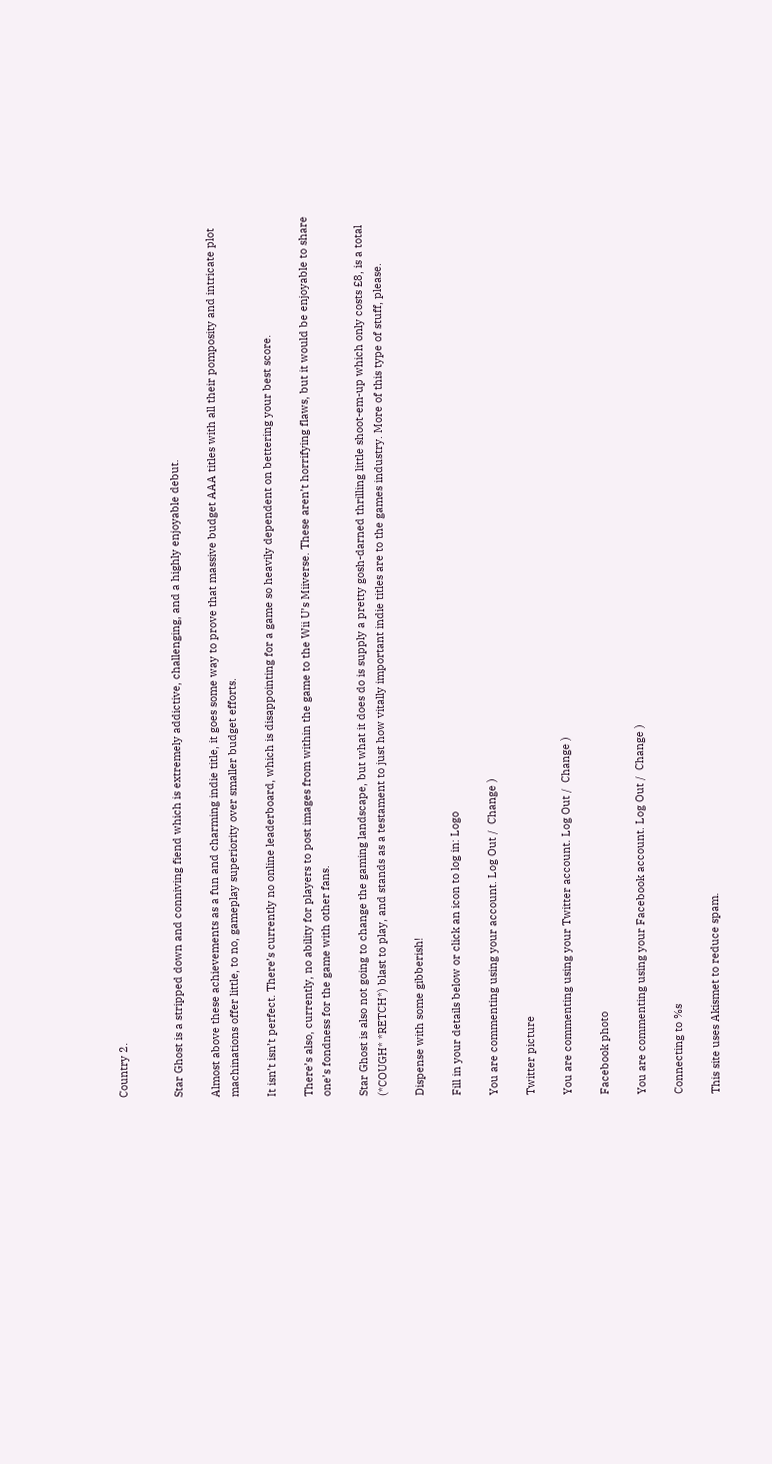Country 2.


Star Ghost is a stripped down and conniving fiend which is extremely addictive, challenging, and a highly enjoyable debut.

Almost above these achievements as a fun and charming indie title, it goes some way to prove that massive budget AAA titles with all their pomposity and intricate plot machinations offer little, to no, gameplay superiority over smaller budget efforts.

It isn’t isn’t perfect. There’s currently no online leaderboard, which is disappointing for a game so heavily dependent on bettering your best score.

There’s also, currently, no ability for players to post images from within the game to the Wii U’s Miiverse. These aren’t horrifying flaws, but it would be enjoyable to share one’s fondness for the game with other fans.

Star Ghost is also not going to change the gaming landscape, but what it does do is supply a pretty gosh-darned thrilling little shoot-em-up which only costs £8, is a total (*COUGH* *RETCH*) blast to play, and stands as a testament to just how vitally important indie titles are to the games industry. More of this type of stuff, please.

Dispense with some gibberish!

Fill in your details below or click an icon to log in: Logo

You are commenting using your account. Log Out /  Change )

Twitter picture

You are commenting using your Twitter account. Log Out /  Change )

Facebook photo

You are commenting using your Facebook account. Log Out /  Change )

Connecting to %s

This site uses Akismet to reduce spam.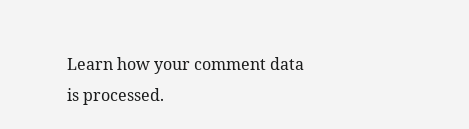Learn how your comment data is processed.